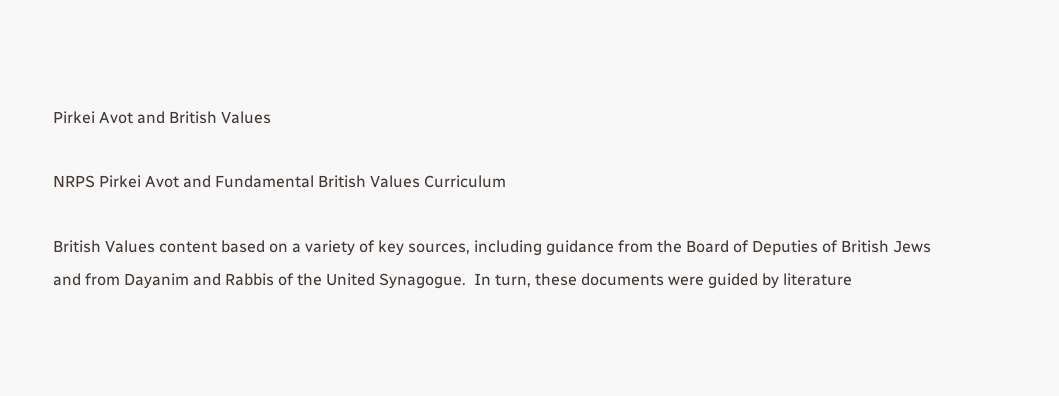Pirkei Avot and British Values

NRPS Pirkei Avot and Fundamental British Values Curriculum

British Values content based on a variety of key sources, including guidance from the Board of Deputies of British Jews and from Dayanim and Rabbis of the United Synagogue.  In turn, these documents were guided by literature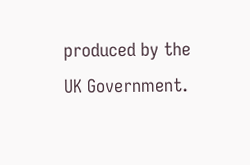produced by the UK Government.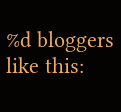%d bloggers like this: